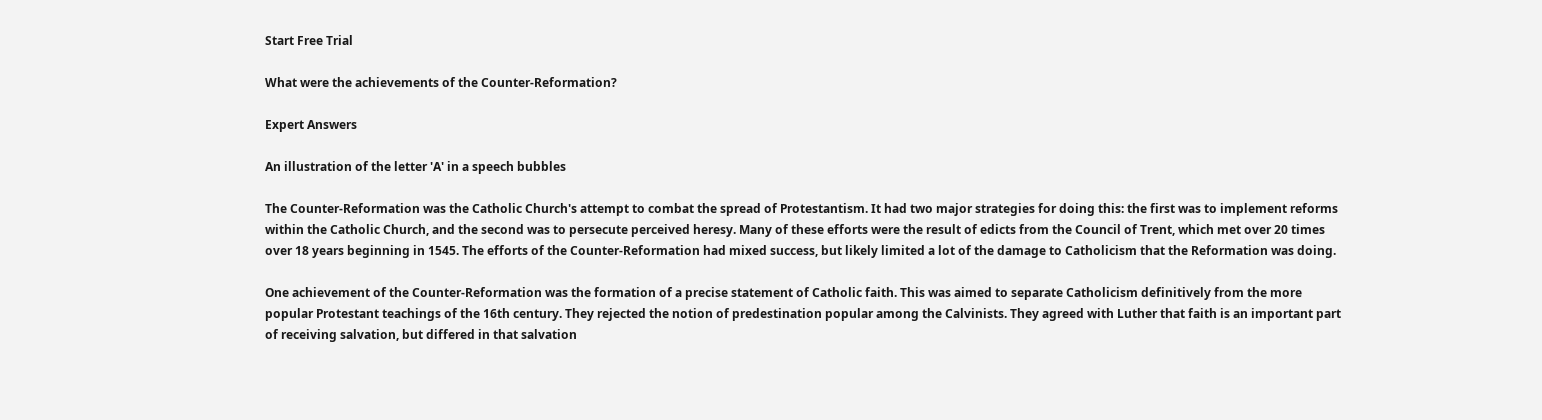Start Free Trial

What were the achievements of the Counter-Reformation?

Expert Answers

An illustration of the letter 'A' in a speech bubbles

The Counter-Reformation was the Catholic Church's attempt to combat the spread of Protestantism. It had two major strategies for doing this: the first was to implement reforms within the Catholic Church, and the second was to persecute perceived heresy. Many of these efforts were the result of edicts from the Council of Trent, which met over 20 times over 18 years beginning in 1545. The efforts of the Counter-Reformation had mixed success, but likely limited a lot of the damage to Catholicism that the Reformation was doing.

One achievement of the Counter-Reformation was the formation of a precise statement of Catholic faith. This was aimed to separate Catholicism definitively from the more popular Protestant teachings of the 16th century. They rejected the notion of predestination popular among the Calvinists. They agreed with Luther that faith is an important part of receiving salvation, but differed in that salvation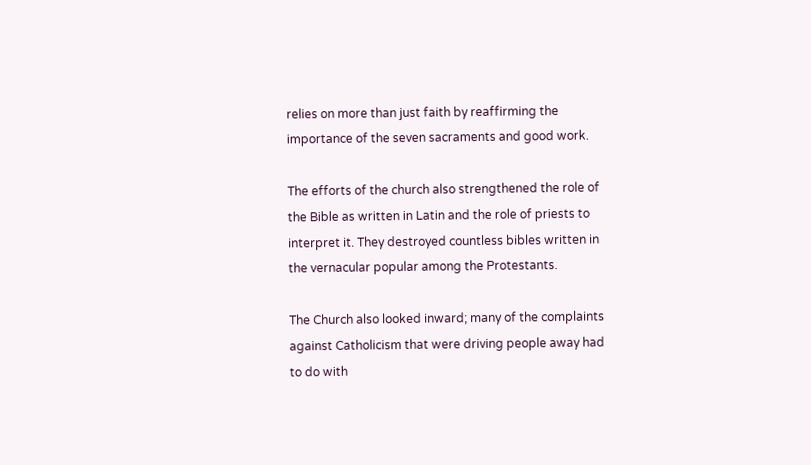relies on more than just faith by reaffirming the importance of the seven sacraments and good work.

The efforts of the church also strengthened the role of the Bible as written in Latin and the role of priests to interpret it. They destroyed countless bibles written in the vernacular popular among the Protestants.

The Church also looked inward; many of the complaints against Catholicism that were driving people away had to do with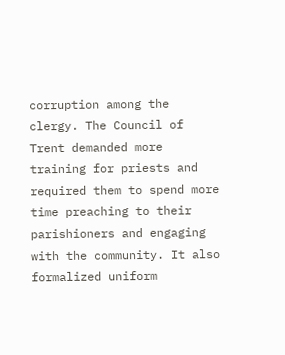corruption among the clergy. The Council of Trent demanded more training for priests and required them to spend more time preaching to their parishioners and engaging with the community. It also formalized uniform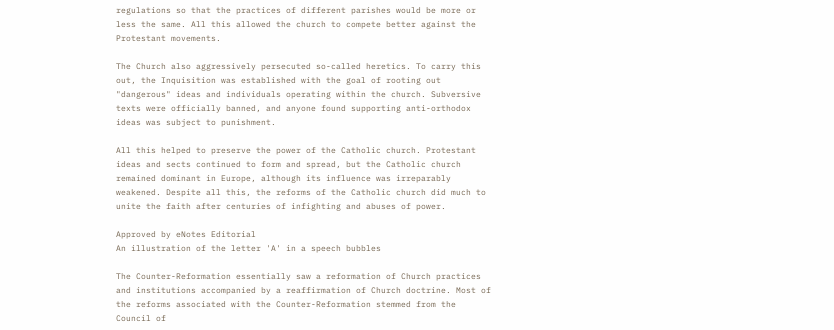regulations so that the practices of different parishes would be more or less the same. All this allowed the church to compete better against the Protestant movements.

The Church also aggressively persecuted so-called heretics. To carry this out, the Inquisition was established with the goal of rooting out "dangerous" ideas and individuals operating within the church. Subversive texts were officially banned, and anyone found supporting anti-orthodox ideas was subject to punishment.

All this helped to preserve the power of the Catholic church. Protestant ideas and sects continued to form and spread, but the Catholic church remained dominant in Europe, although its influence was irreparably weakened. Despite all this, the reforms of the Catholic church did much to unite the faith after centuries of infighting and abuses of power.

Approved by eNotes Editorial
An illustration of the letter 'A' in a speech bubbles

The Counter-Reformation essentially saw a reformation of Church practices and institutions accompanied by a reaffirmation of Church doctrine. Most of the reforms associated with the Counter-Reformation stemmed from the Council of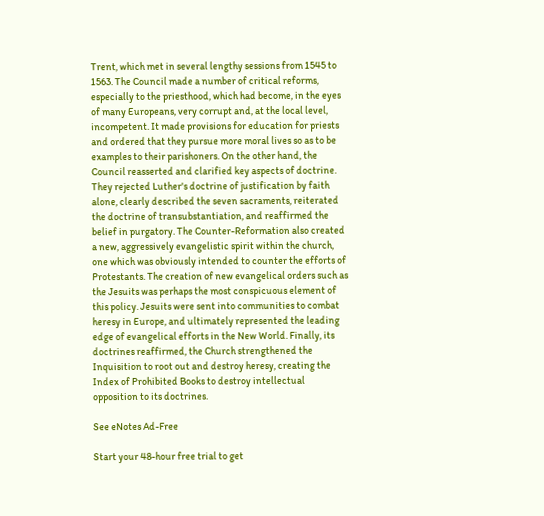Trent, which met in several lengthy sessions from 1545 to 1563. The Council made a number of critical reforms, especially to the priesthood, which had become, in the eyes of many Europeans, very corrupt and, at the local level, incompetent. It made provisions for education for priests and ordered that they pursue more moral lives so as to be examples to their parishoners. On the other hand, the Council reasserted and clarified key aspects of doctrine. They rejected Luther's doctrine of justification by faith alone, clearly described the seven sacraments, reiterated the doctrine of transubstantiation, and reaffirmed the belief in purgatory. The Counter-Reformation also created a new, aggressively evangelistic spirit within the church, one which was obviously intended to counter the efforts of Protestants. The creation of new evangelical orders such as the Jesuits was perhaps the most conspicuous element of this policy. Jesuits were sent into communities to combat heresy in Europe, and ultimately represented the leading edge of evangelical efforts in the New World. Finally, its doctrines reaffirmed, the Church strengthened the Inquisition to root out and destroy heresy, creating the Index of Prohibited Books to destroy intellectual opposition to its doctrines.

See eNotes Ad-Free

Start your 48-hour free trial to get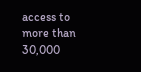access to more than 30,000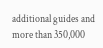additional guides and more than 350,000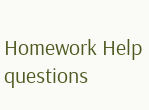Homework Help questions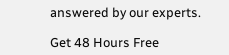answered by our experts.

Get 48 Hours Free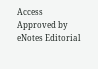Access
Approved by eNotes Editorial